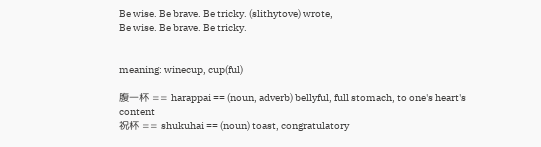Be wise. Be brave. Be tricky. (slithytove) wrote,
Be wise. Be brave. Be tricky.


meaning: winecup, cup(ful)

腹一杯 == harappai == (noun, adverb) bellyful, full stomach, to one's heart's content
祝杯 == shukuhai == (noun) toast, congratulatory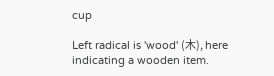cup

Left radical is 'wood' (木), here indicating a wooden item.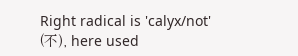Right radical is 'calyx/not' (不), here used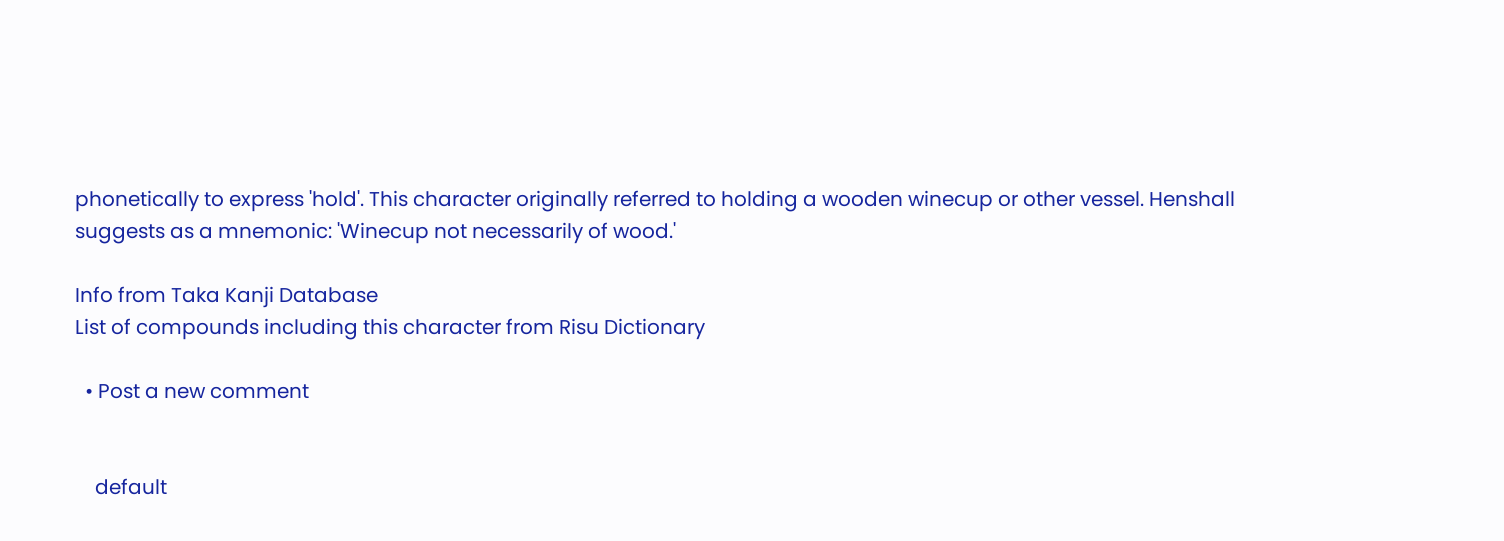phonetically to express 'hold'. This character originally referred to holding a wooden winecup or other vessel. Henshall suggests as a mnemonic: 'Winecup not necessarily of wood.'

Info from Taka Kanji Database
List of compounds including this character from Risu Dictionary

  • Post a new comment


    default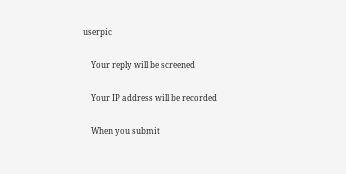userpic

    Your reply will be screened

    Your IP address will be recorded

    When you submit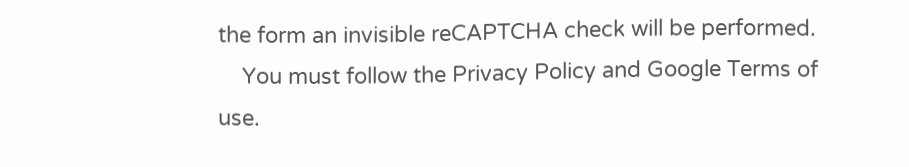the form an invisible reCAPTCHA check will be performed.
    You must follow the Privacy Policy and Google Terms of use.